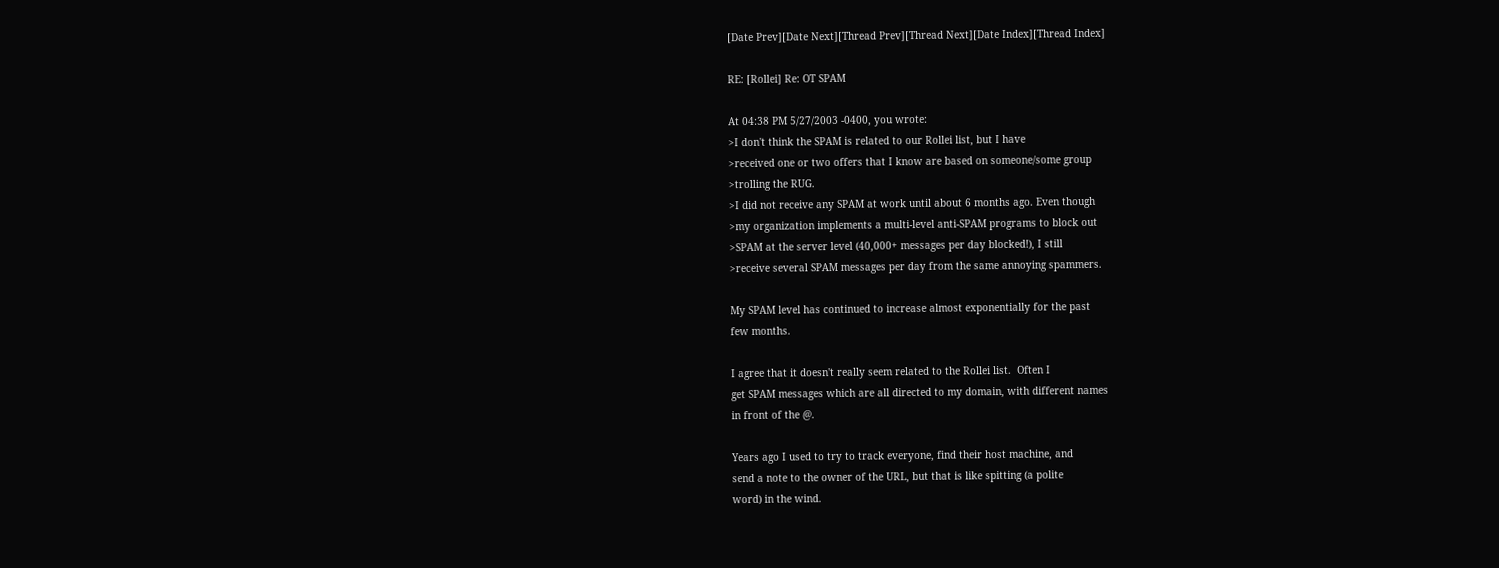[Date Prev][Date Next][Thread Prev][Thread Next][Date Index][Thread Index]

RE: [Rollei] Re: OT SPAM

At 04:38 PM 5/27/2003 -0400, you wrote:
>I don't think the SPAM is related to our Rollei list, but I have
>received one or two offers that I know are based on someone/some group
>trolling the RUG.
>I did not receive any SPAM at work until about 6 months ago. Even though
>my organization implements a multi-level anti-SPAM programs to block out
>SPAM at the server level (40,000+ messages per day blocked!), I still
>receive several SPAM messages per day from the same annoying spammers.

My SPAM level has continued to increase almost exponentially for the past
few months.

I agree that it doesn't really seem related to the Rollei list.  Often I
get SPAM messages which are all directed to my domain, with different names
in front of the @.

Years ago I used to try to track everyone, find their host machine, and
send a note to the owner of the URL, but that is like spitting (a polite
word) in the wind.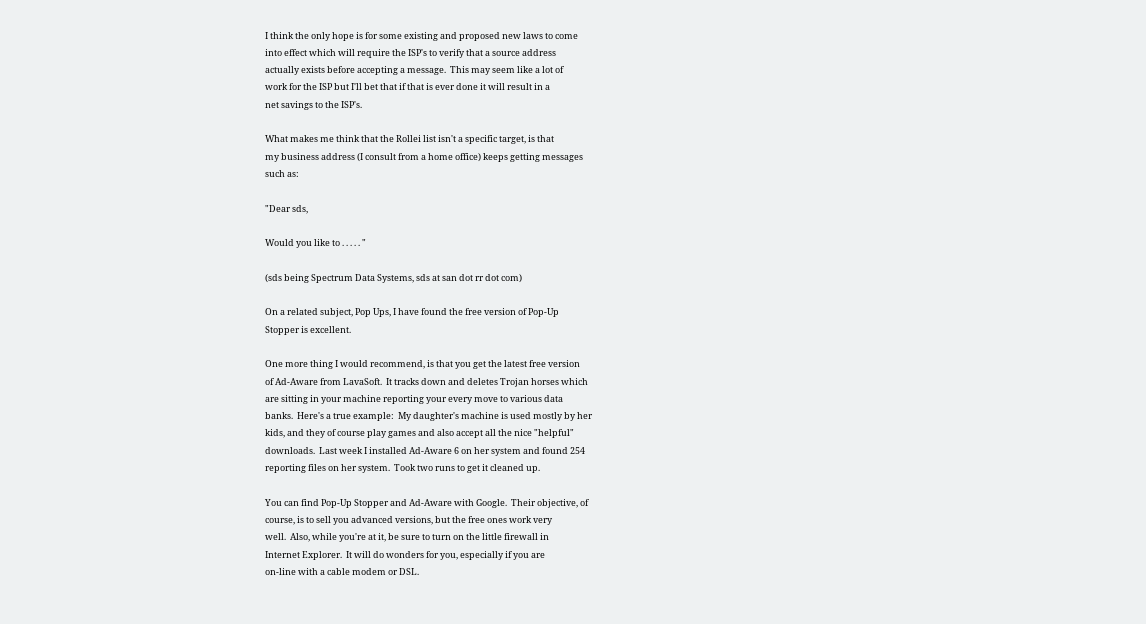I think the only hope is for some existing and proposed new laws to come
into effect which will require the ISP's to verify that a source address
actually exists before accepting a message.  This may seem like a lot of
work for the ISP but I'll bet that if that is ever done it will result in a
net savings to the ISP's.

What makes me think that the Rollei list isn't a specific target, is that
my business address (I consult from a home office) keeps getting messages
such as:

"Dear sds,

Would you like to . . . . . "

(sds being Spectrum Data Systems, sds at san dot rr dot com)

On a related subject, Pop Ups, I have found the free version of Pop-Up
Stopper is excellent.

One more thing I would recommend, is that you get the latest free version
of Ad-Aware from LavaSoft.  It tracks down and deletes Trojan horses which
are sitting in your machine reporting your every move to various data
banks.  Here's a true example:  My daughter's machine is used mostly by her
kids, and they of course play games and also accept all the nice "helpful"
downloads.  Last week I installed Ad-Aware 6 on her system and found 254
reporting files on her system.  Took two runs to get it cleaned up.

You can find Pop-Up Stopper and Ad-Aware with Google.  Their objective, of
course, is to sell you advanced versions, but the free ones work very
well.  Also, while you're at it, be sure to turn on the little firewall in
Internet Explorer.  It will do wonders for you, especially if you are
on-line with a cable modem or DSL.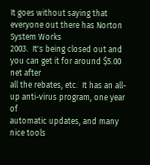It goes without saying that everyone out there has Norton System Works
2003.  It's being closed out and you can get it for around $5.00 net after
all the rebates, etc.  It has an all-up anti-virus program, one year of
automatic updates, and many nice tools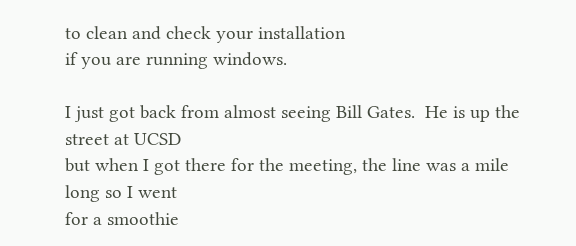to clean and check your installation
if you are running windows.

I just got back from almost seeing Bill Gates.  He is up the street at UCSD
but when I got there for the meeting, the line was a mile long so I went
for a smoothie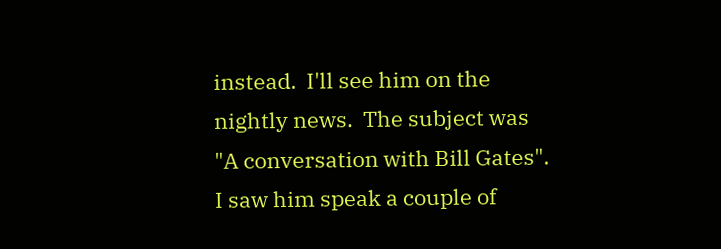instead.  I'll see him on the nightly news.  The subject was
"A conversation with Bill Gates".  I saw him speak a couple of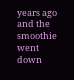years ago
and the smoothie went down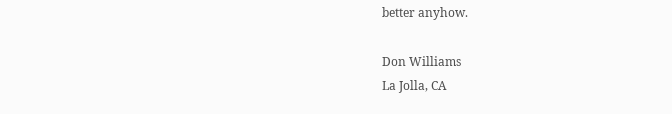better anyhow.

Don Williams
La Jolla, CA